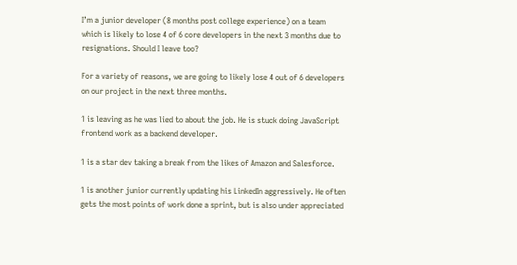I’m a junior developer (8 months post college experience) on a team which is likely to lose 4 of 6 core developers in the next 3 months due to resignations. Should I leave too?

For a variety of reasons, we are going to likely lose 4 out of 6 developers on our project in the next three months.

1 is leaving as he was lied to about the job. He is stuck doing JavaScript frontend work as a backend developer.

1 is a star dev taking a break from the likes of Amazon and Salesforce.

1 is another junior currently updating his LinkedIn aggressively. He often gets the most points of work done a sprint, but is also under appreciated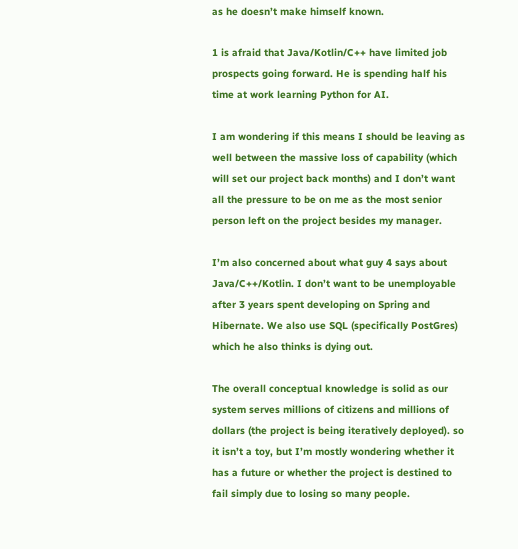as he doesn’t make himself known.

1 is afraid that Java/Kotlin/C++ have limited job prospects going forward. He is spending half his time at work learning Python for AI.

I am wondering if this means I should be leaving as well between the massive loss of capability (which will set our project back months) and I don’t want all the pressure to be on me as the most senior person left on the project besides my manager.

I’m also concerned about what guy 4 says about Java/C++/Kotlin. I don’t want to be unemployable after 3 years spent developing on Spring and Hibernate. We also use SQL (specifically PostGres) which he also thinks is dying out.

The overall conceptual knowledge is solid as our system serves millions of citizens and millions of dollars (the project is being iteratively deployed). so it isn’t a toy, but I’m mostly wondering whether it has a future or whether the project is destined to fail simply due to losing so many people.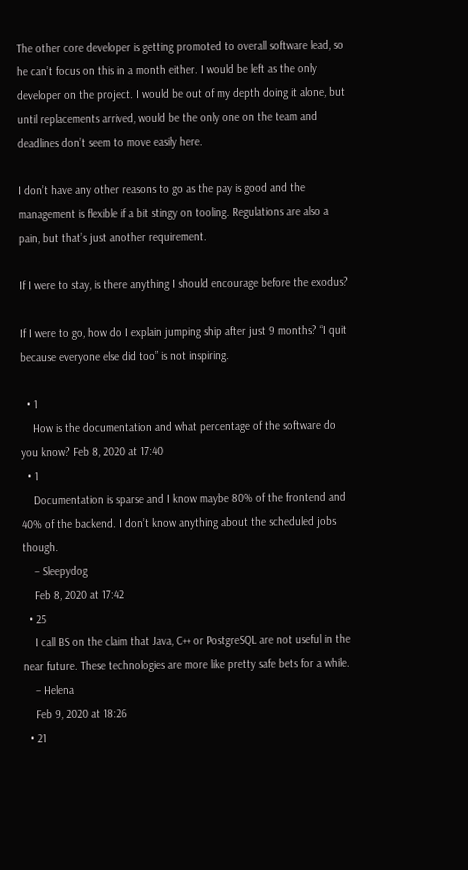The other core developer is getting promoted to overall software lead, so he can’t focus on this in a month either. I would be left as the only developer on the project. I would be out of my depth doing it alone, but until replacements arrived, would be the only one on the team and deadlines don’t seem to move easily here.

I don’t have any other reasons to go as the pay is good and the management is flexible if a bit stingy on tooling. Regulations are also a pain, but that’s just another requirement.

If I were to stay, is there anything I should encourage before the exodus?

If I were to go, how do I explain jumping ship after just 9 months? “I quit because everyone else did too” is not inspiring.

  • 1
    How is the documentation and what percentage of the software do you know? Feb 8, 2020 at 17:40
  • 1
    Documentation is sparse and I know maybe 80% of the frontend and 40% of the backend. I don’t know anything about the scheduled jobs though.
    – Sleepydog
    Feb 8, 2020 at 17:42
  • 25
    I call BS on the claim that Java, C++ or PostgreSQL are not useful in the near future. These technologies are more like pretty safe bets for a while.
    – Helena
    Feb 9, 2020 at 18:26
  • 21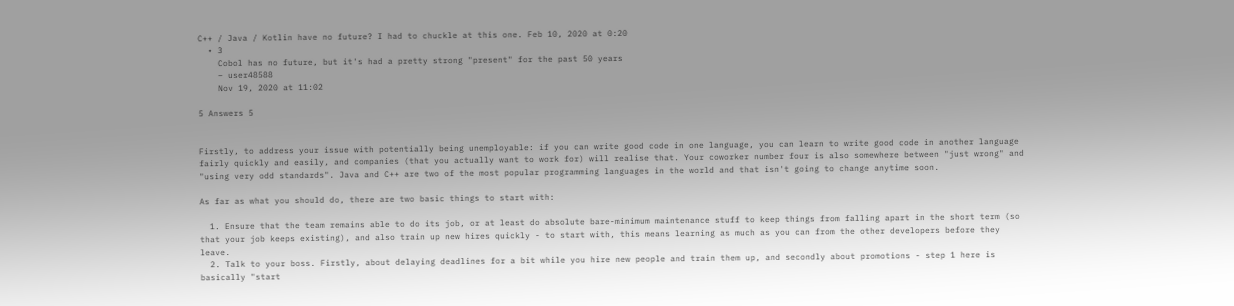C++ / Java / Kotlin have no future? I had to chuckle at this one. Feb 10, 2020 at 0:20
  • 3
    Cobol has no future, but it's had a pretty strong "present" for the past 50 years
    – user48588
    Nov 19, 2020 at 11:02

5 Answers 5


Firstly, to address your issue with potentially being unemployable: if you can write good code in one language, you can learn to write good code in another language fairly quickly and easily, and companies (that you actually want to work for) will realise that. Your coworker number four is also somewhere between "just wrong" and "using very odd standards". Java and C++ are two of the most popular programming languages in the world and that isn't going to change anytime soon.

As far as what you should do, there are two basic things to start with:

  1. Ensure that the team remains able to do its job, or at least do absolute bare-minimum maintenance stuff to keep things from falling apart in the short term (so that your job keeps existing), and also train up new hires quickly - to start with, this means learning as much as you can from the other developers before they leave.
  2. Talk to your boss. Firstly, about delaying deadlines for a bit while you hire new people and train them up, and secondly about promotions - step 1 here is basically "start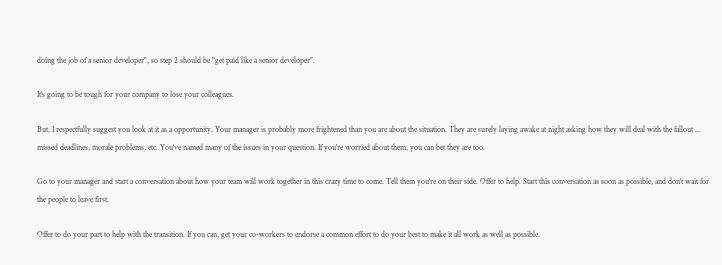doing the job of a senior developer", so step 2 should be "get paid like a senior developer".

It's going to be tough for your company to lose your colleagues.

But, I respectfully suggest you look at it as a opportunity. Your manager is probably more frightened than you are about the situation. They are surely laying awake at night asking how they will deal with the fallout ... missed deadlines, morale problems, etc. You've named many of the issues in your question. If you're worried about them, you can bet they are too.

Go to your manager and start a conversation about how your team will work together in this crazy time to come. Tell them you're on their side. Offer to help. Start this conversation as soon as possible, and don't wait for the people to leave first.

Offer to do your part to help with the transition. If you can, get your co-workers to endorse a common effort to do your best to make it all work as well as possible.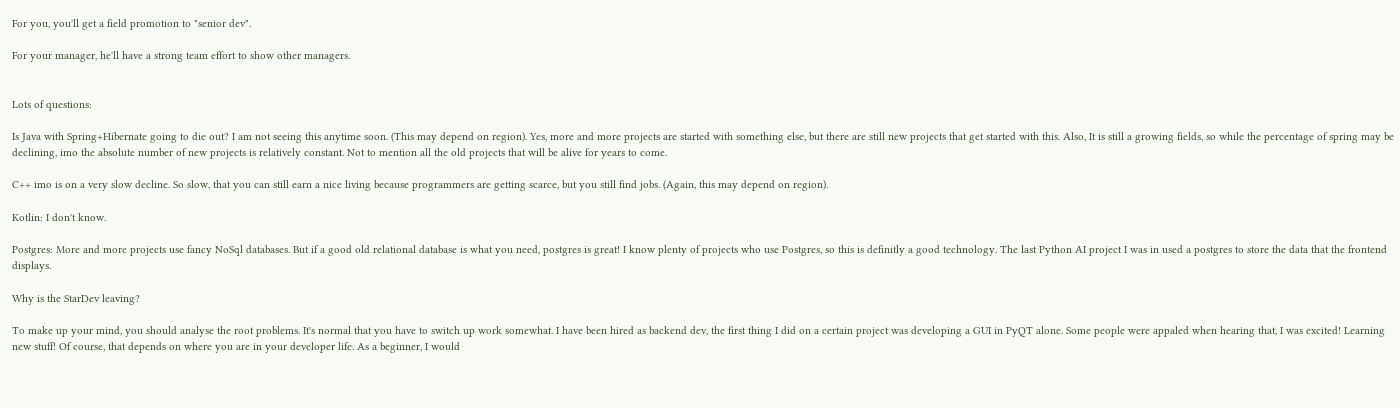For you, you'll get a field promotion to "senior dev".

For your manager, he'll have a strong team effort to show other managers.


Lots of questions:

Is Java with Spring+Hibernate going to die out? I am not seeing this anytime soon. (This may depend on region). Yes, more and more projects are started with something else, but there are still new projects that get started with this. Also, It is still a growing fields, so while the percentage of spring may be declining, imo the absolute number of new projects is relatively constant. Not to mention all the old projects that will be alive for years to come.

C++ imo is on a very slow decline. So slow, that you can still earn a nice living because programmers are getting scarce, but you still find jobs. (Again, this may depend on region).

Kotlin: I don't know.

Postgres: More and more projects use fancy NoSql databases. But if a good old relational database is what you need, postgres is great! I know plenty of projects who use Postgres, so this is definitly a good technology. The last Python AI project I was in used a postgres to store the data that the frontend displays.

Why is the StarDev leaving?

To make up your mind, you should analyse the root problems. It's normal that you have to switch up work somewhat. I have been hired as backend dev, the first thing I did on a certain project was developing a GUI in PyQT alone. Some people were appaled when hearing that, I was excited! Learning new stuff! Of course, that depends on where you are in your developer life. As a beginner, I would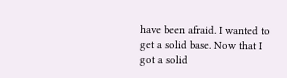have been afraid. I wanted to get a solid base. Now that I got a solid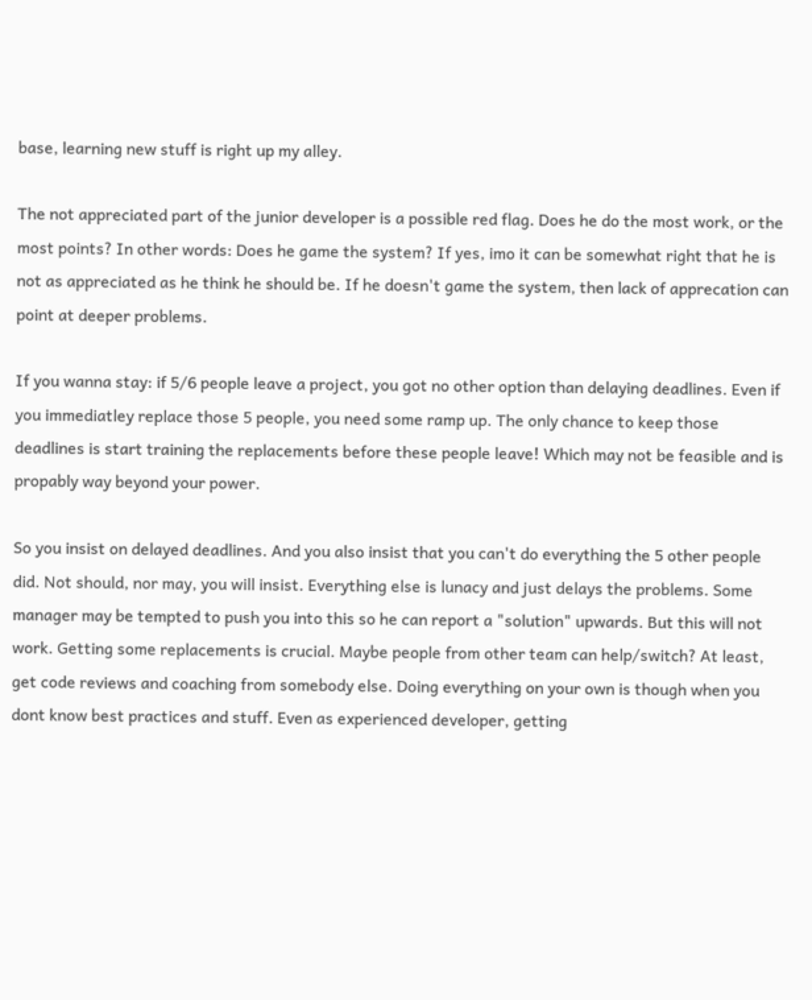base, learning new stuff is right up my alley.

The not appreciated part of the junior developer is a possible red flag. Does he do the most work, or the most points? In other words: Does he game the system? If yes, imo it can be somewhat right that he is not as appreciated as he think he should be. If he doesn't game the system, then lack of apprecation can point at deeper problems.

If you wanna stay: if 5/6 people leave a project, you got no other option than delaying deadlines. Even if you immediatley replace those 5 people, you need some ramp up. The only chance to keep those deadlines is start training the replacements before these people leave! Which may not be feasible and is propably way beyond your power.

So you insist on delayed deadlines. And you also insist that you can't do everything the 5 other people did. Not should, nor may, you will insist. Everything else is lunacy and just delays the problems. Some manager may be tempted to push you into this so he can report a "solution" upwards. But this will not work. Getting some replacements is crucial. Maybe people from other team can help/switch? At least, get code reviews and coaching from somebody else. Doing everything on your own is though when you dont know best practices and stuff. Even as experienced developer, getting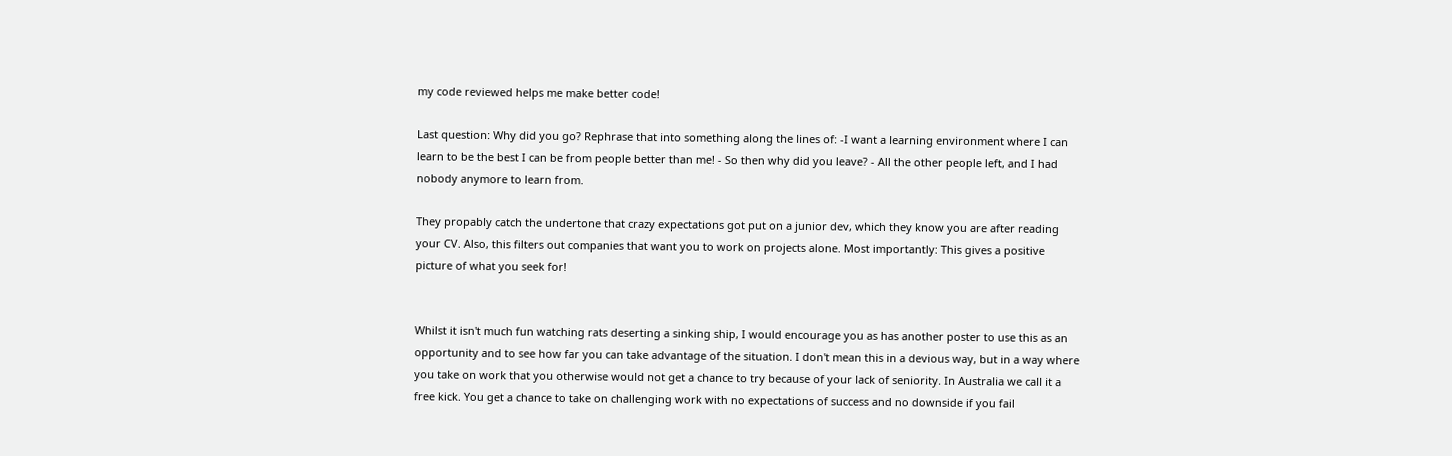my code reviewed helps me make better code!

Last question: Why did you go? Rephrase that into something along the lines of: -I want a learning environment where I can learn to be the best I can be from people better than me! - So then why did you leave? - All the other people left, and I had nobody anymore to learn from.

They propably catch the undertone that crazy expectations got put on a junior dev, which they know you are after reading your CV. Also, this filters out companies that want you to work on projects alone. Most importantly: This gives a positive picture of what you seek for!


Whilst it isn't much fun watching rats deserting a sinking ship, I would encourage you as has another poster to use this as an opportunity and to see how far you can take advantage of the situation. I don't mean this in a devious way, but in a way where you take on work that you otherwise would not get a chance to try because of your lack of seniority. In Australia we call it a free kick. You get a chance to take on challenging work with no expectations of success and no downside if you fail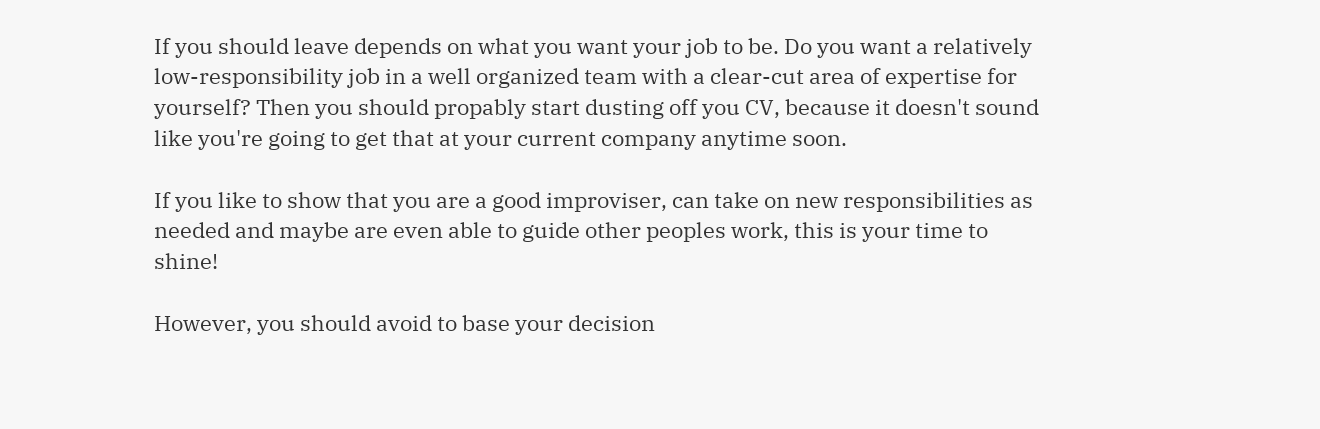If you should leave depends on what you want your job to be. Do you want a relatively low-responsibility job in a well organized team with a clear-cut area of expertise for yourself? Then you should propably start dusting off you CV, because it doesn't sound like you're going to get that at your current company anytime soon.

If you like to show that you are a good improviser, can take on new responsibilities as needed and maybe are even able to guide other peoples work, this is your time to shine!

However, you should avoid to base your decision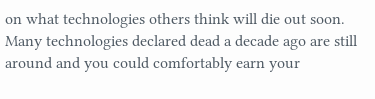on what technologies others think will die out soon. Many technologies declared dead a decade ago are still around and you could comfortably earn your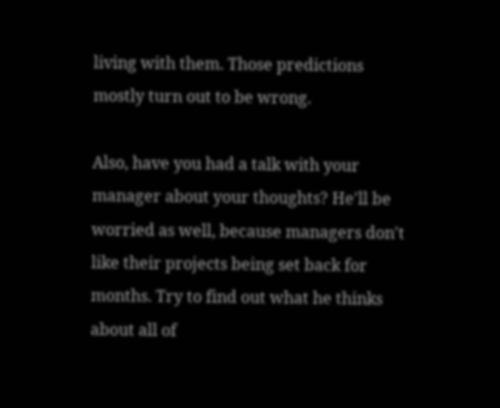living with them. Those predictions mostly turn out to be wrong.

Also, have you had a talk with your manager about your thoughts? He'll be worried as well, because managers don't like their projects being set back for months. Try to find out what he thinks about all of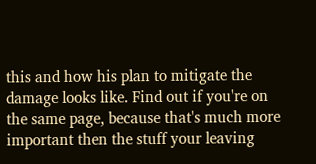this and how his plan to mitigate the damage looks like. Find out if you're on the same page, because that's much more important then the stuff your leaving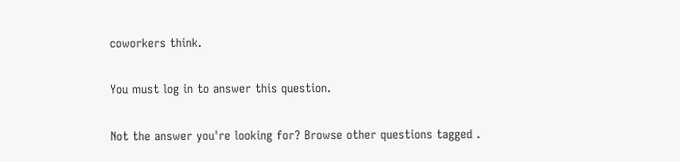coworkers think.

You must log in to answer this question.

Not the answer you're looking for? Browse other questions tagged .